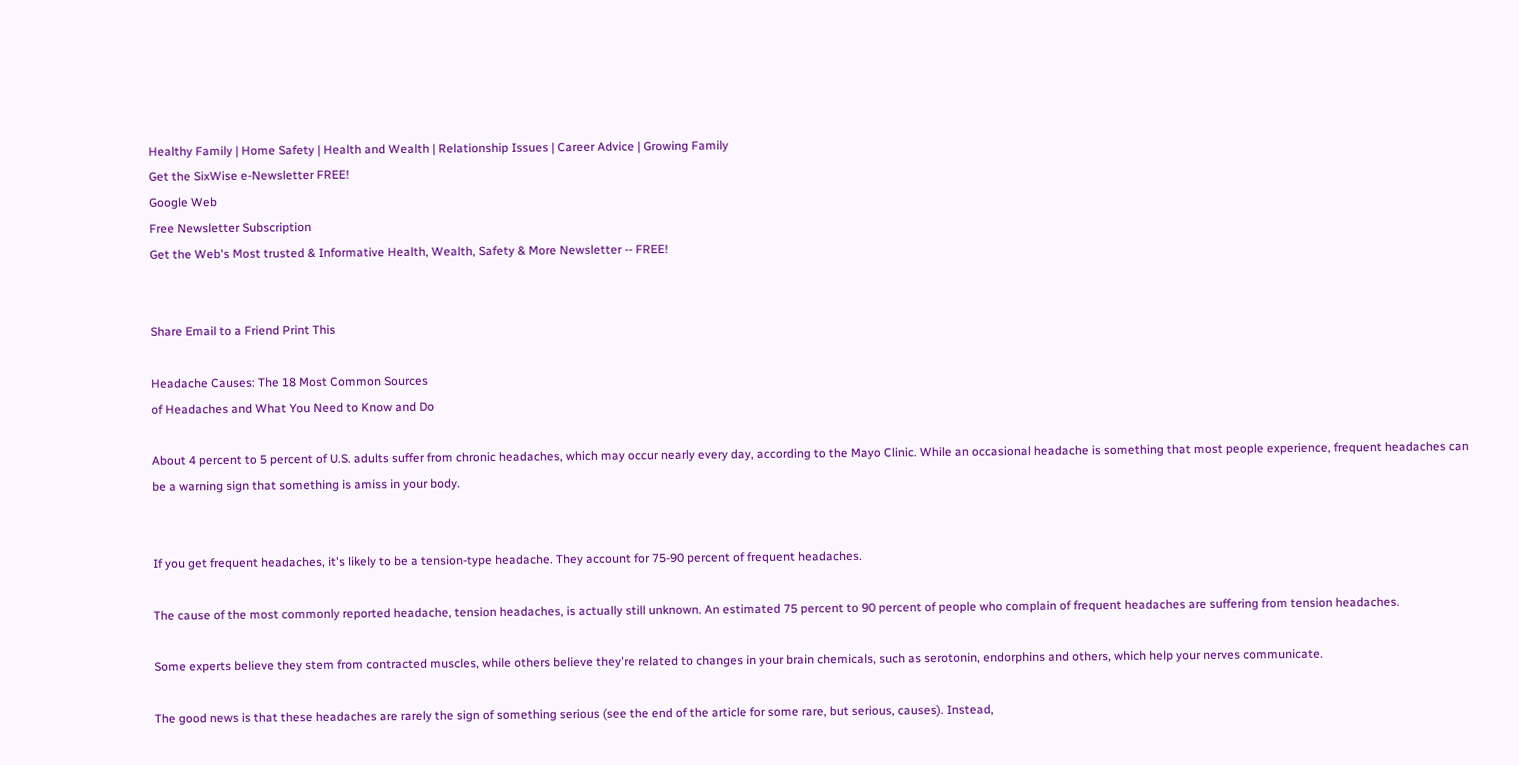Healthy Family | Home Safety | Health and Wealth | Relationship Issues | Career Advice | Growing Family
Get the SixWise e-Newsletter FREE!
Google Web
Free Newsletter Subscription
Get the Web's Most trusted & Informative Health, Wealth, Safety & More Newsletter -- FREE!


Share Email to a Friend Print This

Headache Causes: The 18 Most Common Sources
of Headaches and What You Need to Know and Do

About 4 percent to 5 percent of U.S. adults suffer from chronic headaches, which may occur nearly every day, according to the Mayo Clinic. While an occasional headache is something that most people experience, frequent headaches can be a warning sign that something is amiss in your body.


If you get frequent headaches, it's likely to be a tension-type headache. They account for 75-90 percent of frequent headaches.

The cause of the most commonly reported headache, tension headaches, is actually still unknown. An estimated 75 percent to 90 percent of people who complain of frequent headaches are suffering from tension headaches.

Some experts believe they stem from contracted muscles, while others believe they're related to changes in your brain chemicals, such as serotonin, endorphins and others, which help your nerves communicate.

The good news is that these headaches are rarely the sign of something serious (see the end of the article for some rare, but serious, causes). Instead,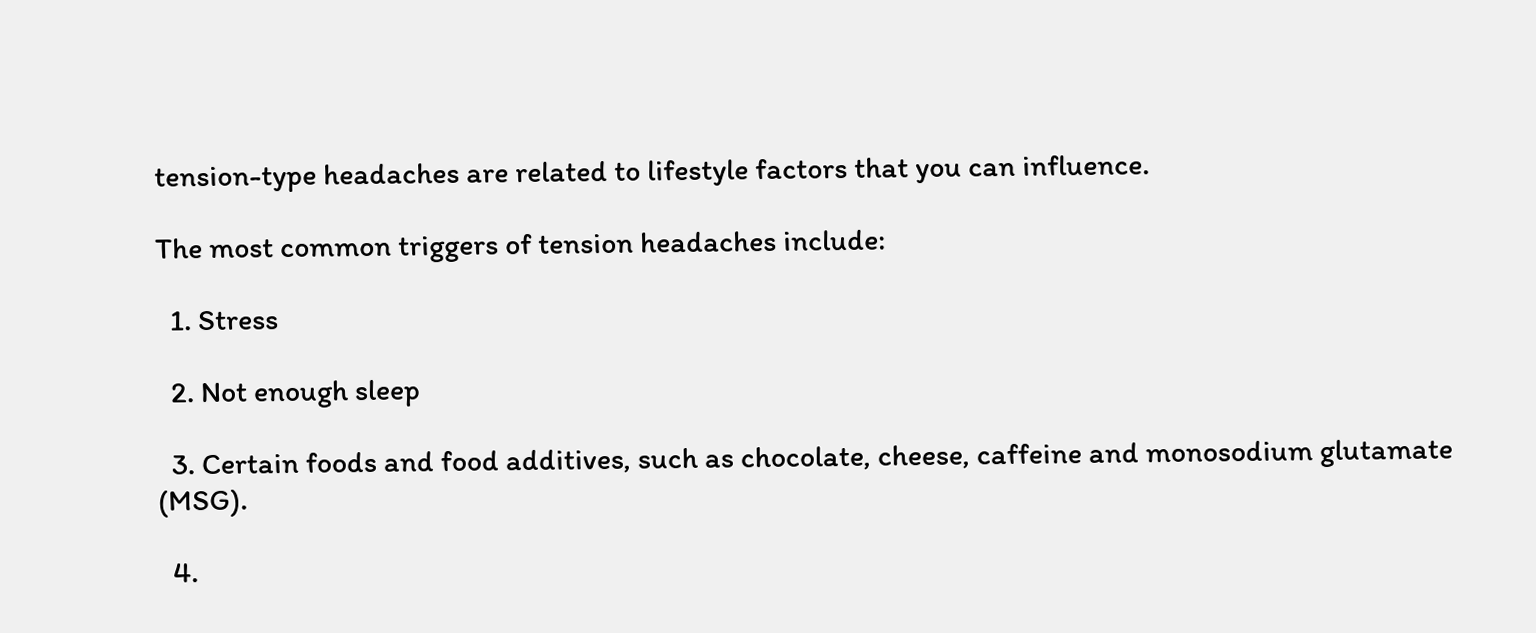tension-type headaches are related to lifestyle factors that you can influence.

The most common triggers of tension headaches include:

  1. Stress

  2. Not enough sleep

  3. Certain foods and food additives, such as chocolate, cheese, caffeine and monosodium glutamate (MSG).

  4.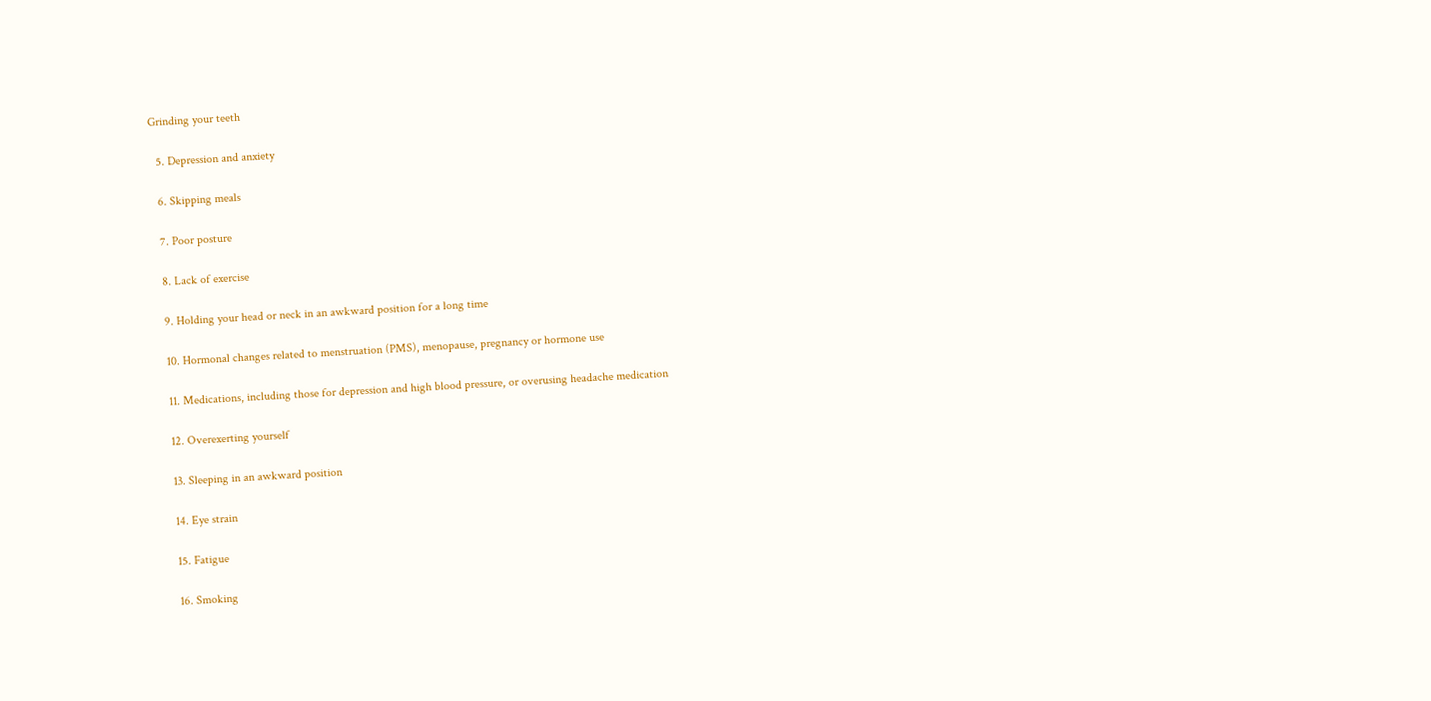Grinding your teeth

  5. Depression and anxiety

  6. Skipping meals

  7. Poor posture

  8. Lack of exercise

  9. Holding your head or neck in an awkward position for a long time

  10. Hormonal changes related to menstruation (PMS), menopause, pregnancy or hormone use

  11. Medications, including those for depression and high blood pressure, or overusing headache medication

  12. Overexerting yourself

  13. Sleeping in an awkward position

  14. Eye strain

  15. Fatigue

  16. Smoking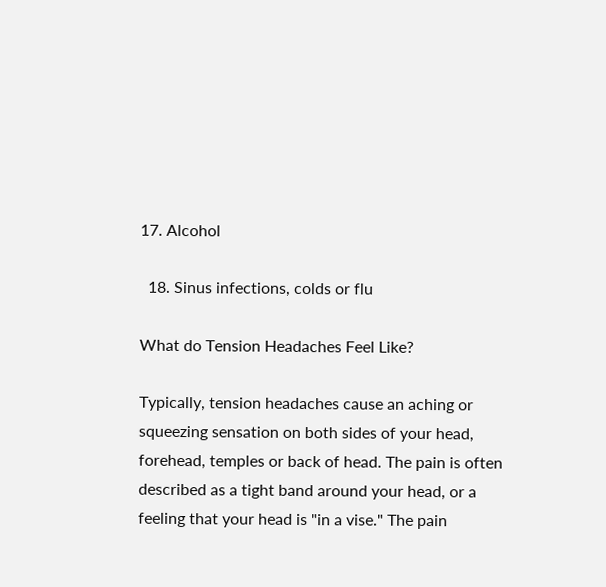17. Alcohol

  18. Sinus infections, colds or flu

What do Tension Headaches Feel Like?

Typically, tension headaches cause an aching or squeezing sensation on both sides of your head, forehead, temples or back of head. The pain is often described as a tight band around your head, or a feeling that your head is "in a vise." The pain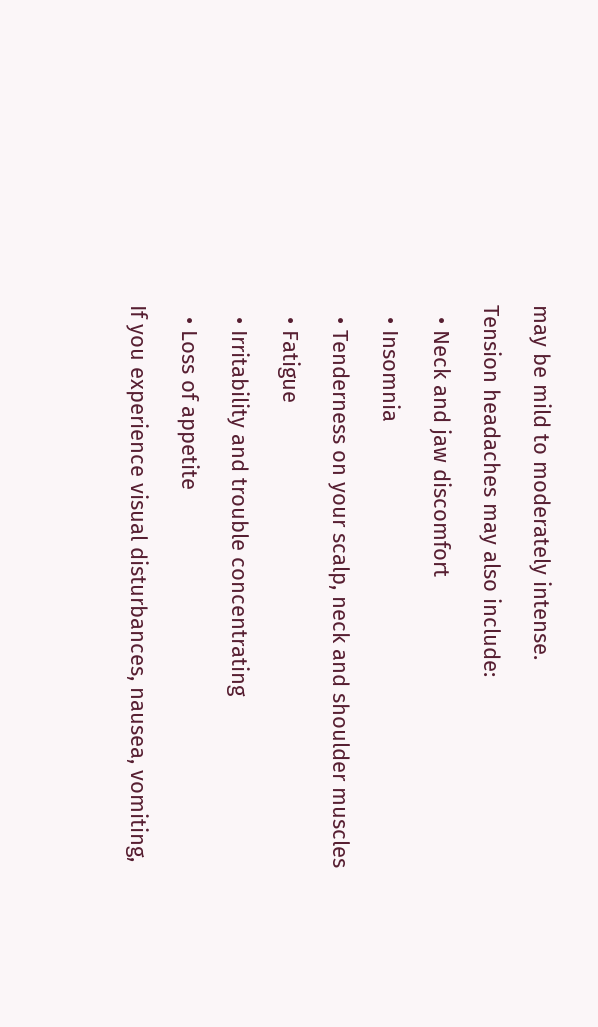may be mild to moderately intense.

Tension headaches may also include:

  • Neck and jaw discomfort

  • Insomnia

  • Tenderness on your scalp, neck and shoulder muscles

  • Fatigue

  • Irritability and trouble concentrating

  • Loss of appetite

If you experience visual disturbances, nausea, vomiting,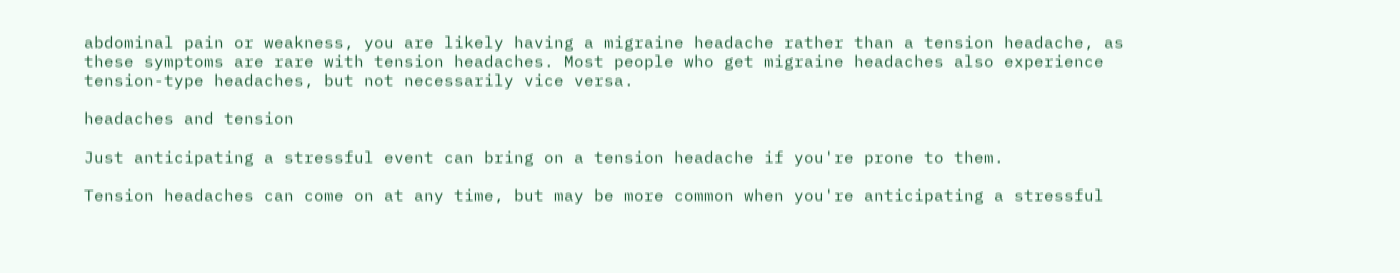abdominal pain or weakness, you are likely having a migraine headache rather than a tension headache, as these symptoms are rare with tension headaches. Most people who get migraine headaches also experience tension-type headaches, but not necessarily vice versa.

headaches and tension

Just anticipating a stressful event can bring on a tension headache if you're prone to them.

Tension headaches can come on at any time, but may be more common when you're anticipating a stressful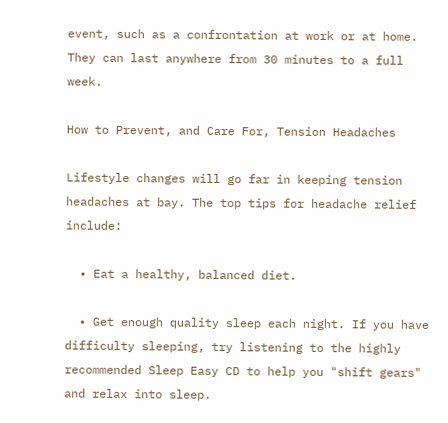event, such as a confrontation at work or at home. They can last anywhere from 30 minutes to a full week.

How to Prevent, and Care For, Tension Headaches

Lifestyle changes will go far in keeping tension headaches at bay. The top tips for headache relief include:

  • Eat a healthy, balanced diet.

  • Get enough quality sleep each night. If you have difficulty sleeping, try listening to the highly recommended Sleep Easy CD to help you "shift gears" and relax into sleep.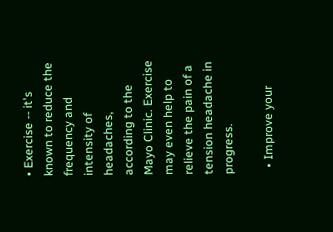• Exercise -- it's known to reduce the frequency and intensity of headaches, according to the Mayo Clinic. Exercise may even help to relieve the pain of a tension headache in progress.

  • Improve your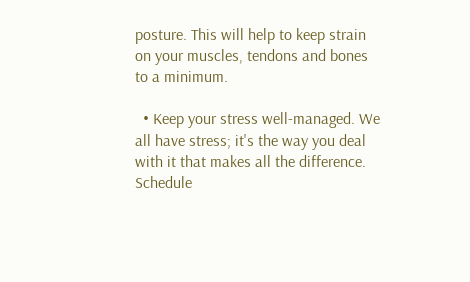posture. This will help to keep strain on your muscles, tendons and bones to a minimum.

  • Keep your stress well-managed. We all have stress; it's the way you deal with it that makes all the difference. Schedule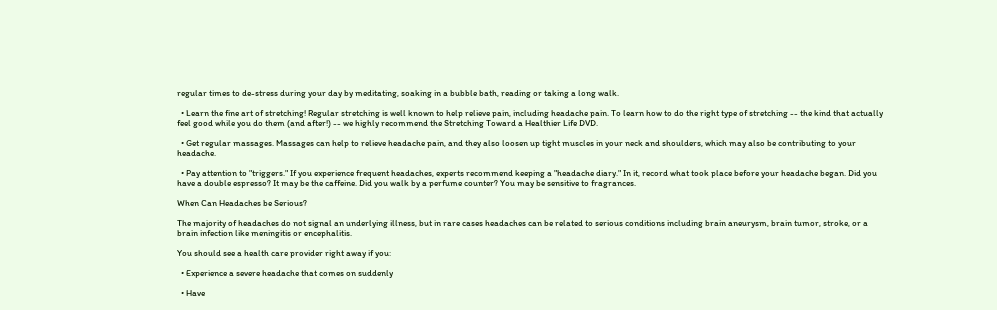regular times to de-stress during your day by meditating, soaking in a bubble bath, reading or taking a long walk.

  • Learn the fine art of stretching! Regular stretching is well known to help relieve pain, including headache pain. To learn how to do the right type of stretching -- the kind that actually feel good while you do them (and after!) -- we highly recommend the Stretching Toward a Healthier Life DVD.

  • Get regular massages. Massages can help to relieve headache pain, and they also loosen up tight muscles in your neck and shoulders, which may also be contributing to your headache.

  • Pay attention to "triggers." If you experience frequent headaches, experts recommend keeping a "headache diary." In it, record what took place before your headache began. Did you have a double espresso? It may be the caffeine. Did you walk by a perfume counter? You may be sensitive to fragrances.

When Can Headaches be Serious?

The majority of headaches do not signal an underlying illness, but in rare cases headaches can be related to serious conditions including brain aneurysm, brain tumor, stroke, or a brain infection like meningitis or encephalitis.

You should see a health care provider right away if you:

  • Experience a severe headache that comes on suddenly

  • Have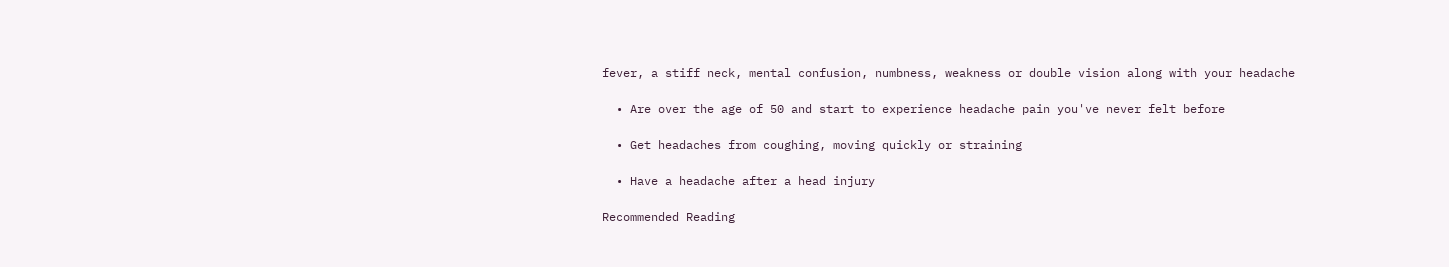fever, a stiff neck, mental confusion, numbness, weakness or double vision along with your headache

  • Are over the age of 50 and start to experience headache pain you've never felt before

  • Get headaches from coughing, moving quickly or straining

  • Have a headache after a head injury

Recommended Reading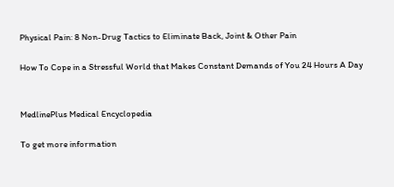Physical Pain: 8 Non-Drug Tactics to Eliminate Back, Joint & Other Pain

How To Cope in a Stressful World that Makes Constant Demands of You 24 Hours A Day


MedlinePlus Medical Encyclopedia

To get more information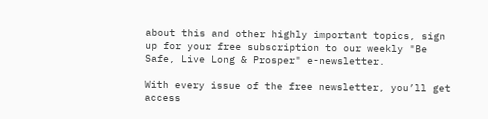about this and other highly important topics, sign up for your free subscription to our weekly "Be Safe, Live Long & Prosper" e-newsletter.

With every issue of the free newsletter, you’ll get access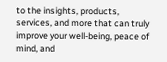to the insights, products, services, and more that can truly improve your well-being, peace of mind, and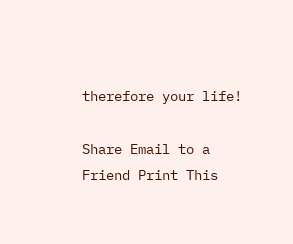therefore your life!

Share Email to a Friend Print This